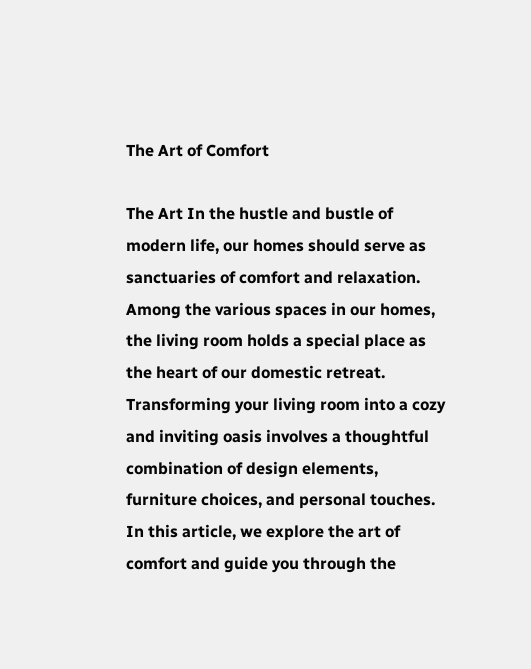The Art of Comfort

The Art In the hustle and bustle of modern life, our homes should serve as sanctuaries of comfort and relaxation. Among the various spaces in our homes, the living room holds a special place as the heart of our domestic retreat. Transforming your living room into a cozy and inviting oasis involves a thoughtful combination of design elements, furniture choices, and personal touches. In this article, we explore the art of comfort and guide you through the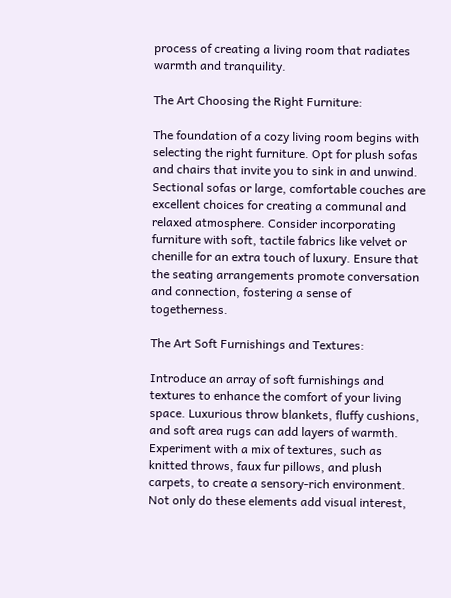process of creating a living room that radiates warmth and tranquility.

The Art Choosing the Right Furniture:

The foundation of a cozy living room begins with selecting the right furniture. Opt for plush sofas and chairs that invite you to sink in and unwind. Sectional sofas or large, comfortable couches are excellent choices for creating a communal and relaxed atmosphere. Consider incorporating furniture with soft, tactile fabrics like velvet or chenille for an extra touch of luxury. Ensure that the seating arrangements promote conversation and connection, fostering a sense of togetherness.

The Art Soft Furnishings and Textures:

Introduce an array of soft furnishings and textures to enhance the comfort of your living space. Luxurious throw blankets, fluffy cushions, and soft area rugs can add layers of warmth. Experiment with a mix of textures, such as knitted throws, faux fur pillows, and plush carpets, to create a sensory-rich environment. Not only do these elements add visual interest,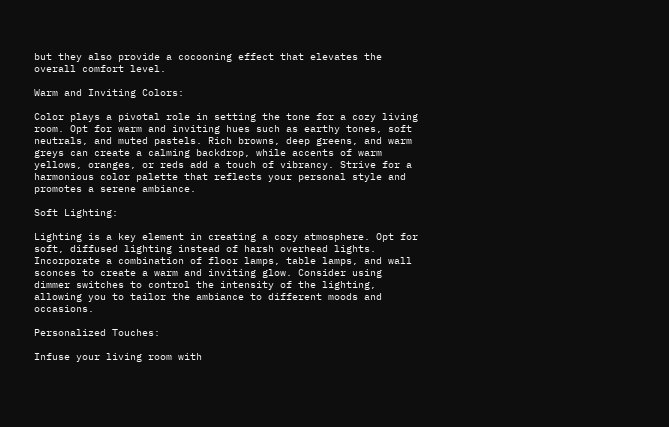but they also provide a cocooning effect that elevates the overall comfort level.

Warm and Inviting Colors:

Color plays a pivotal role in setting the tone for a cozy living room. Opt for warm and inviting hues such as earthy tones, soft neutrals, and muted pastels. Rich browns, deep greens, and warm greys can create a calming backdrop, while accents of warm yellows, oranges, or reds add a touch of vibrancy. Strive for a harmonious color palette that reflects your personal style and promotes a serene ambiance.

Soft Lighting:

Lighting is a key element in creating a cozy atmosphere. Opt for soft, diffused lighting instead of harsh overhead lights. Incorporate a combination of floor lamps, table lamps, and wall sconces to create a warm and inviting glow. Consider using dimmer switches to control the intensity of the lighting, allowing you to tailor the ambiance to different moods and occasions.

Personalized Touches:

Infuse your living room with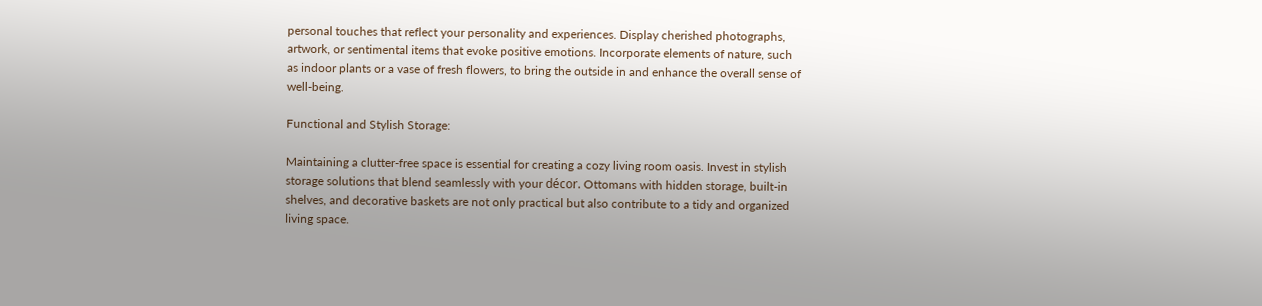personal touches that reflect your personality and experiences. Display cherished photographs, artwork, or sentimental items that evoke positive emotions. Incorporate elements of nature, such as indoor plants or a vase of fresh flowers, to bring the outside in and enhance the overall sense of well-being.

Functional and Stylish Storage:

Maintaining a clutter-free space is essential for creating a cozy living room oasis. Invest in stylish storage solutions that blend seamlessly with your décor. Ottomans with hidden storage, built-in shelves, and decorative baskets are not only practical but also contribute to a tidy and organized living space.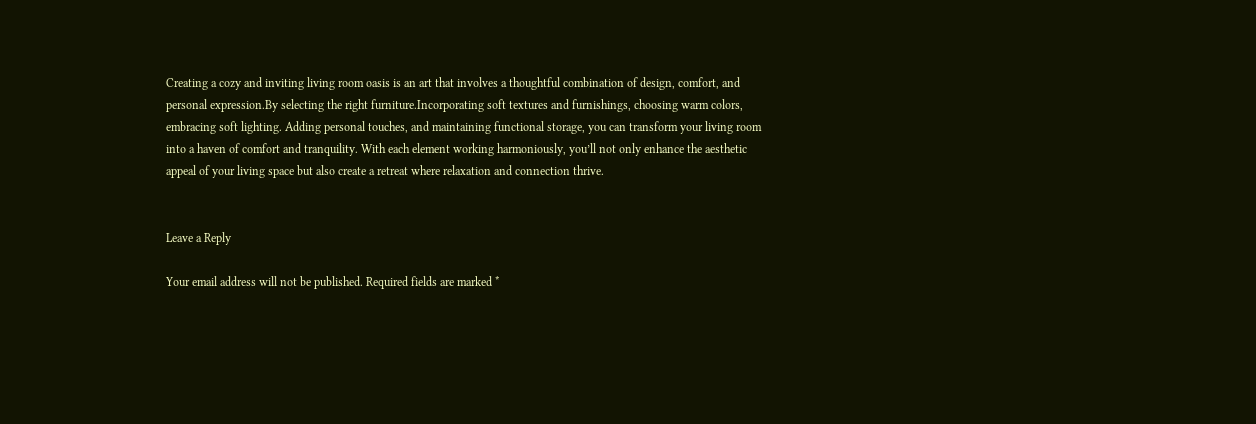Creating a cozy and inviting living room oasis is an art that involves a thoughtful combination of design, comfort, and personal expression.By selecting the right furniture.Incorporating soft textures and furnishings, choosing warm colors, embracing soft lighting. Adding personal touches, and maintaining functional storage, you can transform your living room into a haven of comfort and tranquility. With each element working harmoniously, you’ll not only enhance the aesthetic appeal of your living space but also create a retreat where relaxation and connection thrive.


Leave a Reply

Your email address will not be published. Required fields are marked *